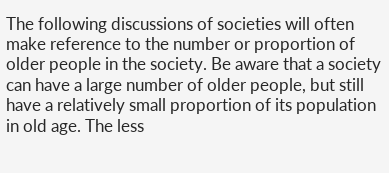The following discussions of societies will often make reference to the number or proportion of older people in the society. Be aware that a society can have a large number of older people, but still have a relatively small proportion of its population in old age. The less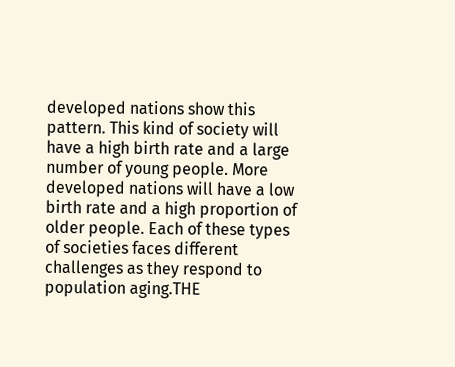developed nations show this pattern. This kind of society will have a high birth rate and a large number of young people. More developed nations will have a low birth rate and a high proportion of older people. Each of these types of societies faces different challenges as they respond to population aging.THE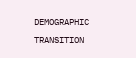DEMOGRAPHIC TRANSITION